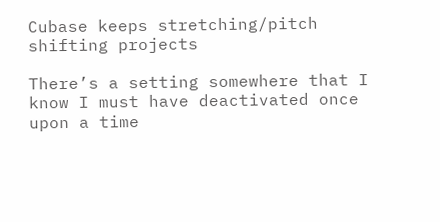Cubase keeps stretching/pitch shifting projects

There’s a setting somewhere that I know I must have deactivated once upon a time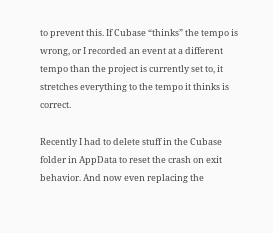to prevent this. If Cubase “thinks” the tempo is wrong, or I recorded an event at a different tempo than the project is currently set to, it stretches everything to the tempo it thinks is correct.

Recently I had to delete stuff in the Cubase folder in AppData to reset the crash on exit behavior. And now even replacing the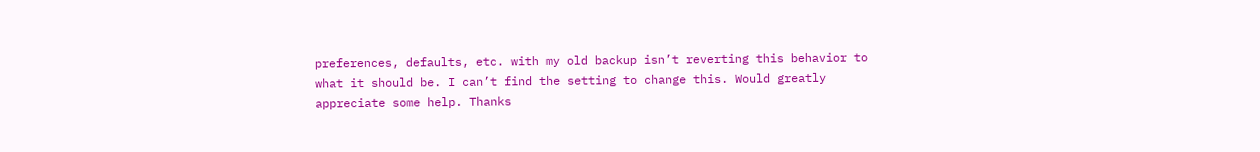preferences, defaults, etc. with my old backup isn’t reverting this behavior to what it should be. I can’t find the setting to change this. Would greatly appreciate some help. Thanks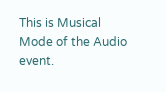This is Musical Mode of the Audio event.